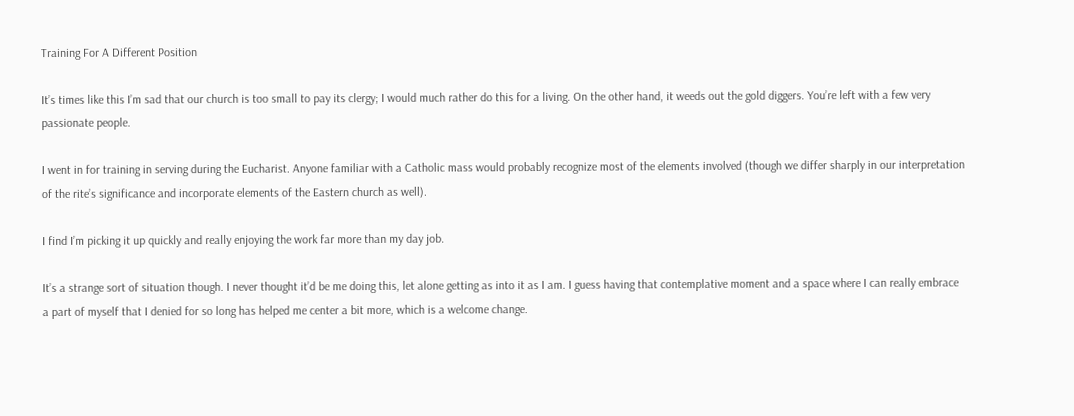Training For A Different Position

It’s times like this I’m sad that our church is too small to pay its clergy; I would much rather do this for a living. On the other hand, it weeds out the gold diggers. You’re left with a few very passionate people.

I went in for training in serving during the Eucharist. Anyone familiar with a Catholic mass would probably recognize most of the elements involved (though we differ sharply in our interpretation of the rite’s significance and incorporate elements of the Eastern church as well).

I find I’m picking it up quickly and really enjoying the work far more than my day job.

It’s a strange sort of situation though. I never thought it’d be me doing this, let alone getting as into it as I am. I guess having that contemplative moment and a space where I can really embrace a part of myself that I denied for so long has helped me center a bit more, which is a welcome change.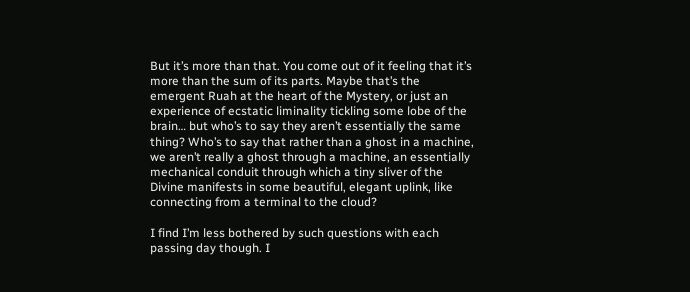But it’s more than that. You come out of it feeling that it’s more than the sum of its parts. Maybe that’s the emergent Ruah at the heart of the Mystery, or just an experience of ecstatic liminality tickling some lobe of the brain… but who’s to say they aren’t essentially the same thing? Who’s to say that rather than a ghost in a machine, we aren’t really a ghost through a machine, an essentially mechanical conduit through which a tiny sliver of the Divine manifests in some beautiful, elegant uplink, like connecting from a terminal to the cloud?

I find I’m less bothered by such questions with each passing day though. I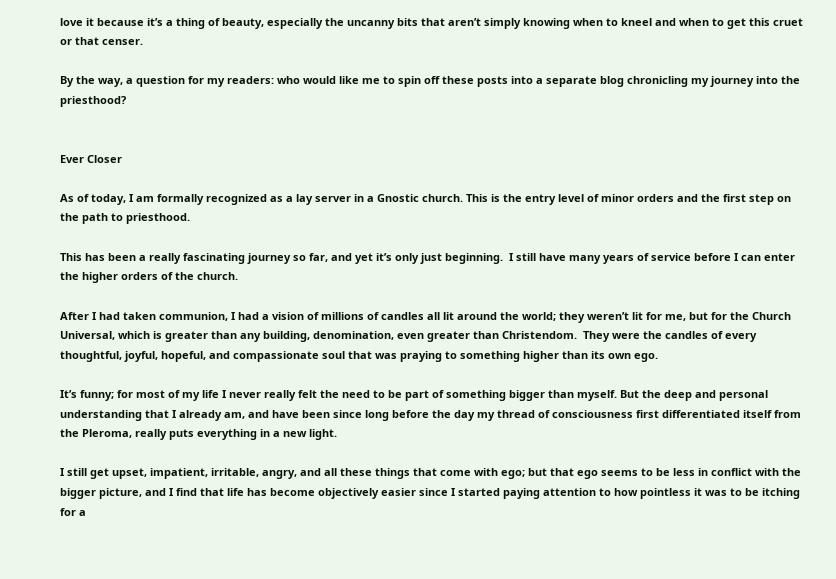love it because it’s a thing of beauty, especially the uncanny bits that aren’t simply knowing when to kneel and when to get this cruet or that censer.

By the way, a question for my readers: who would like me to spin off these posts into a separate blog chronicling my journey into the priesthood?


Ever Closer

As of today, I am formally recognized as a lay server in a Gnostic church. This is the entry level of minor orders and the first step on the path to priesthood.

This has been a really fascinating journey so far, and yet it’s only just beginning.  I still have many years of service before I can enter the higher orders of the church.

After I had taken communion, I had a vision of millions of candles all lit around the world; they weren’t lit for me, but for the Church Universal, which is greater than any building, denomination, even greater than Christendom.  They were the candles of every thoughtful, joyful, hopeful, and compassionate soul that was praying to something higher than its own ego.

It’s funny; for most of my life I never really felt the need to be part of something bigger than myself. But the deep and personal understanding that I already am, and have been since long before the day my thread of consciousness first differentiated itself from the Pleroma, really puts everything in a new light.

I still get upset, impatient, irritable, angry, and all these things that come with ego; but that ego seems to be less in conflict with the bigger picture, and I find that life has become objectively easier since I started paying attention to how pointless it was to be itching for a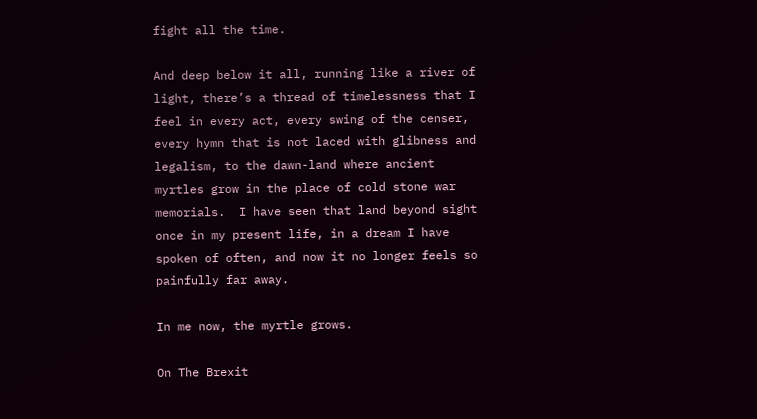fight all the time.

And deep below it all, running like a river of light, there’s a thread of timelessness that I feel in every act, every swing of the censer, every hymn that is not laced with glibness and legalism, to the dawn-land where ancient myrtles grow in the place of cold stone war memorials.  I have seen that land beyond sight once in my present life, in a dream I have spoken of often, and now it no longer feels so painfully far away.

In me now, the myrtle grows.

On The Brexit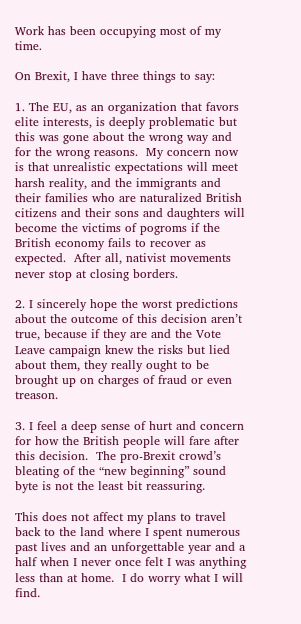Work has been occupying most of my time.

On Brexit, I have three things to say:

1. The EU, as an organization that favors elite interests, is deeply problematic but this was gone about the wrong way and for the wrong reasons.  My concern now is that unrealistic expectations will meet harsh reality, and the immigrants and their families who are naturalized British citizens and their sons and daughters will become the victims of pogroms if the British economy fails to recover as expected.  After all, nativist movements never stop at closing borders.

2. I sincerely hope the worst predictions about the outcome of this decision aren’t true, because if they are and the Vote Leave campaign knew the risks but lied about them, they really ought to be brought up on charges of fraud or even treason.

3. I feel a deep sense of hurt and concern for how the British people will fare after this decision.  The pro-Brexit crowd’s bleating of the “new beginning” sound byte is not the least bit reassuring.

This does not affect my plans to travel back to the land where I spent numerous past lives and an unforgettable year and a half when I never once felt I was anything less than at home.  I do worry what I will find.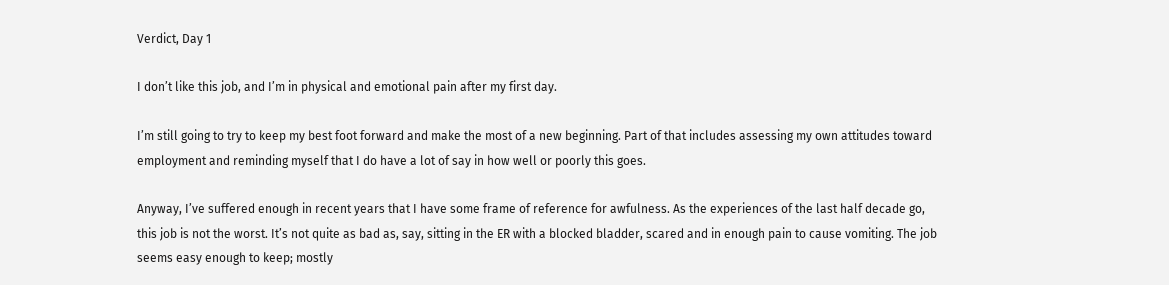Verdict, Day 1

I don’t like this job, and I’m in physical and emotional pain after my first day.

I’m still going to try to keep my best foot forward and make the most of a new beginning. Part of that includes assessing my own attitudes toward employment and reminding myself that I do have a lot of say in how well or poorly this goes.

Anyway, I’ve suffered enough in recent years that I have some frame of reference for awfulness. As the experiences of the last half decade go, this job is not the worst. It’s not quite as bad as, say, sitting in the ER with a blocked bladder, scared and in enough pain to cause vomiting. The job seems easy enough to keep; mostly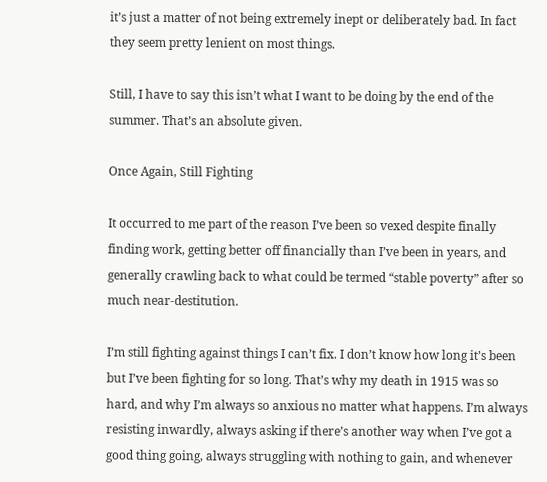it’s just a matter of not being extremely inept or deliberately bad. In fact they seem pretty lenient on most things.

Still, I have to say this isn’t what I want to be doing by the end of the summer. That’s an absolute given.

Once Again, Still Fighting

It occurred to me part of the reason I’ve been so vexed despite finally finding work, getting better off financially than I’ve been in years, and generally crawling back to what could be termed “stable poverty” after so much near-destitution.

I’m still fighting against things I can’t fix. I don’t know how long it’s been but I’ve been fighting for so long. That’s why my death in 1915 was so hard, and why I’m always so anxious no matter what happens. I’m always resisting inwardly, always asking if there’s another way when I’ve got a good thing going, always struggling with nothing to gain, and whenever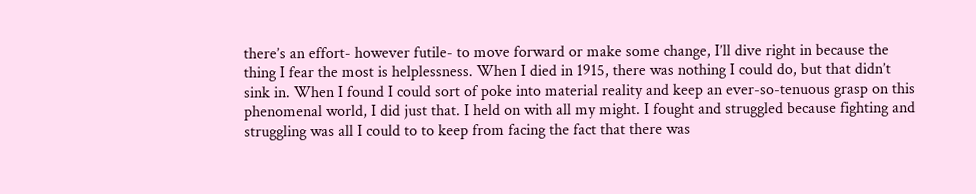there’s an effort- however futile- to move forward or make some change, I’ll dive right in because the thing I fear the most is helplessness. When I died in 1915, there was nothing I could do, but that didn’t sink in. When I found I could sort of poke into material reality and keep an ever-so-tenuous grasp on this phenomenal world, I did just that. I held on with all my might. I fought and struggled because fighting and struggling was all I could to to keep from facing the fact that there was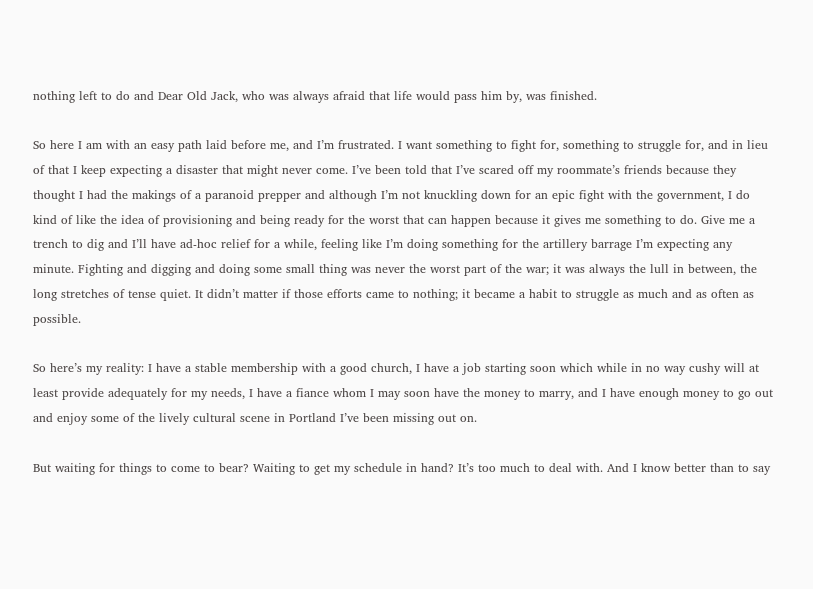nothing left to do and Dear Old Jack, who was always afraid that life would pass him by, was finished.

So here I am with an easy path laid before me, and I’m frustrated. I want something to fight for, something to struggle for, and in lieu of that I keep expecting a disaster that might never come. I’ve been told that I’ve scared off my roommate’s friends because they thought I had the makings of a paranoid prepper and although I’m not knuckling down for an epic fight with the government, I do kind of like the idea of provisioning and being ready for the worst that can happen because it gives me something to do. Give me a trench to dig and I’ll have ad-hoc relief for a while, feeling like I’m doing something for the artillery barrage I’m expecting any minute. Fighting and digging and doing some small thing was never the worst part of the war; it was always the lull in between, the long stretches of tense quiet. It didn’t matter if those efforts came to nothing; it became a habit to struggle as much and as often as possible.

So here’s my reality: I have a stable membership with a good church, I have a job starting soon which while in no way cushy will at least provide adequately for my needs, I have a fiance whom I may soon have the money to marry, and I have enough money to go out and enjoy some of the lively cultural scene in Portland I’ve been missing out on.

But waiting for things to come to bear? Waiting to get my schedule in hand? It’s too much to deal with. And I know better than to say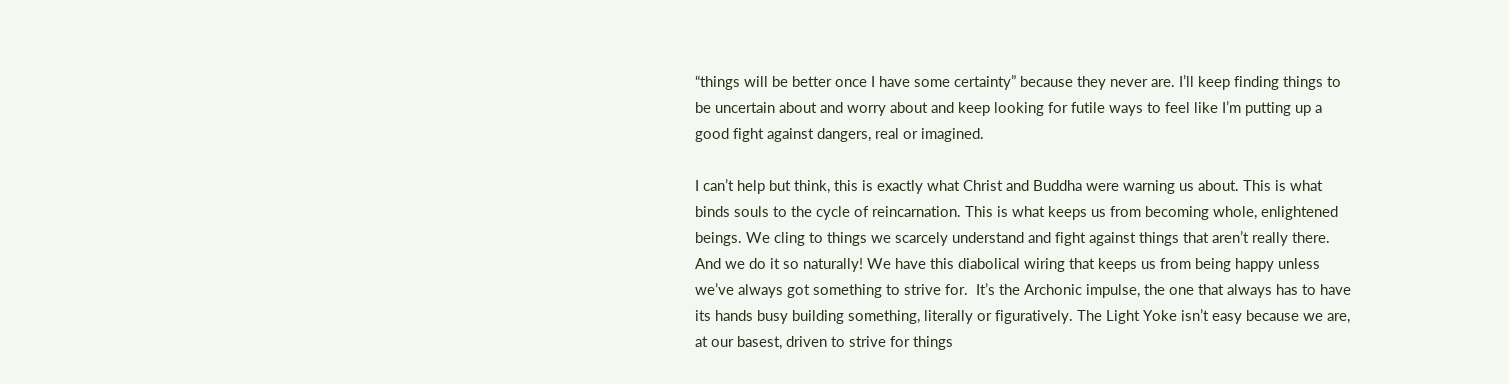“things will be better once I have some certainty” because they never are. I’ll keep finding things to be uncertain about and worry about and keep looking for futile ways to feel like I’m putting up a good fight against dangers, real or imagined.

I can’t help but think, this is exactly what Christ and Buddha were warning us about. This is what binds souls to the cycle of reincarnation. This is what keeps us from becoming whole, enlightened beings. We cling to things we scarcely understand and fight against things that aren’t really there. And we do it so naturally! We have this diabolical wiring that keeps us from being happy unless we’ve always got something to strive for.  It’s the Archonic impulse, the one that always has to have its hands busy building something, literally or figuratively. The Light Yoke isn’t easy because we are, at our basest, driven to strive for things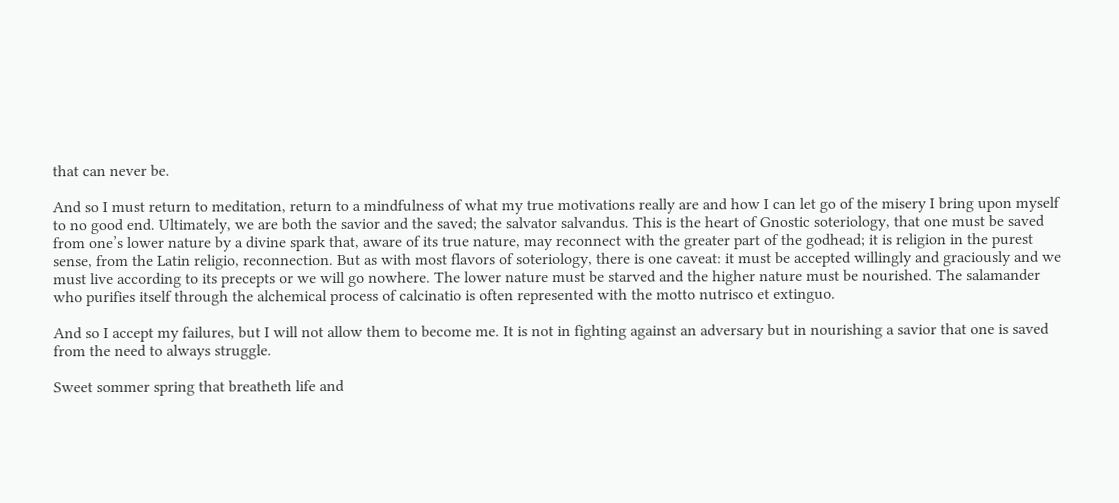that can never be.

And so I must return to meditation, return to a mindfulness of what my true motivations really are and how I can let go of the misery I bring upon myself to no good end. Ultimately, we are both the savior and the saved; the salvator salvandus. This is the heart of Gnostic soteriology, that one must be saved from one’s lower nature by a divine spark that, aware of its true nature, may reconnect with the greater part of the godhead; it is religion in the purest sense, from the Latin religio, reconnection. But as with most flavors of soteriology, there is one caveat: it must be accepted willingly and graciously and we must live according to its precepts or we will go nowhere. The lower nature must be starved and the higher nature must be nourished. The salamander who purifies itself through the alchemical process of calcinatio is often represented with the motto nutrisco et extinguo.

And so I accept my failures, but I will not allow them to become me. It is not in fighting against an adversary but in nourishing a savior that one is saved from the need to always struggle.

Sweet sommer spring that breatheth life and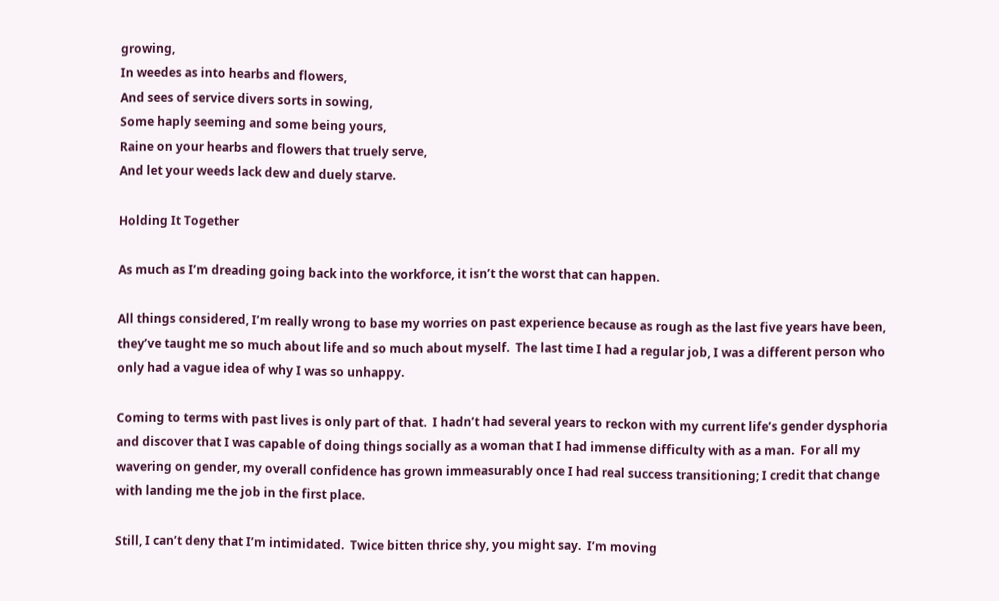growing,
In weedes as into hearbs and flowers,
And sees of service divers sorts in sowing,
Some haply seeming and some being yours,
Raine on your hearbs and flowers that truely serve,
And let your weeds lack dew and duely starve.

Holding It Together

As much as I’m dreading going back into the workforce, it isn’t the worst that can happen.

All things considered, I’m really wrong to base my worries on past experience because as rough as the last five years have been, they’ve taught me so much about life and so much about myself.  The last time I had a regular job, I was a different person who only had a vague idea of why I was so unhappy.

Coming to terms with past lives is only part of that.  I hadn’t had several years to reckon with my current life’s gender dysphoria and discover that I was capable of doing things socially as a woman that I had immense difficulty with as a man.  For all my wavering on gender, my overall confidence has grown immeasurably once I had real success transitioning; I credit that change with landing me the job in the first place.

Still, I can’t deny that I’m intimidated.  Twice bitten thrice shy, you might say.  I’m moving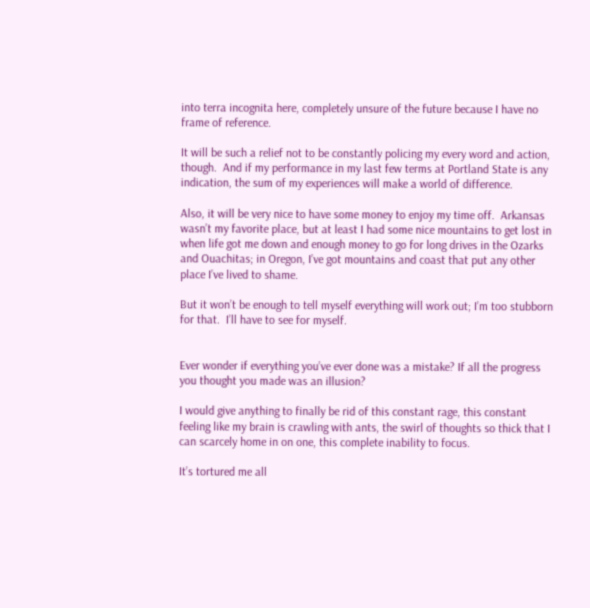into terra incognita here, completely unsure of the future because I have no frame of reference.

It will be such a relief not to be constantly policing my every word and action, though.  And if my performance in my last few terms at Portland State is any indication, the sum of my experiences will make a world of difference.

Also, it will be very nice to have some money to enjoy my time off.  Arkansas wasn’t my favorite place, but at least I had some nice mountains to get lost in when life got me down and enough money to go for long drives in the Ozarks and Ouachitas; in Oregon, I’ve got mountains and coast that put any other place I’ve lived to shame.

But it won’t be enough to tell myself everything will work out; I’m too stubborn for that.  I’ll have to see for myself.


Ever wonder if everything you’ve ever done was a mistake? If all the progress you thought you made was an illusion?

I would give anything to finally be rid of this constant rage, this constant feeling like my brain is crawling with ants, the swirl of thoughts so thick that I can scarcely home in on one, this complete inability to focus.

It’s tortured me all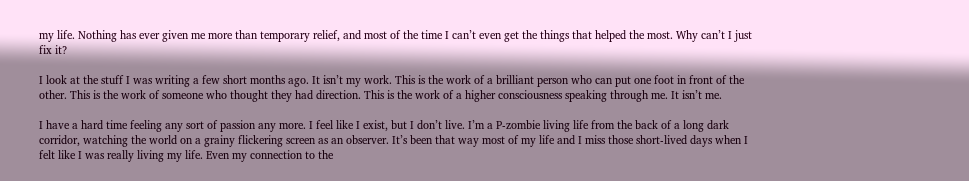my life. Nothing has ever given me more than temporary relief, and most of the time I can’t even get the things that helped the most. Why can’t I just fix it?

I look at the stuff I was writing a few short months ago. It isn’t my work. This is the work of a brilliant person who can put one foot in front of the other. This is the work of someone who thought they had direction. This is the work of a higher consciousness speaking through me. It isn’t me.

I have a hard time feeling any sort of passion any more. I feel like I exist, but I don’t live. I’m a P-zombie living life from the back of a long dark corridor, watching the world on a grainy flickering screen as an observer. It’s been that way most of my life and I miss those short-lived days when I felt like I was really living my life. Even my connection to the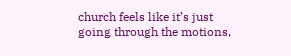church feels like it’s just going through the motions,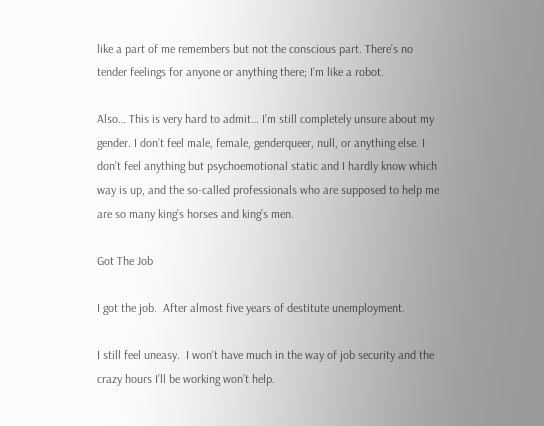like a part of me remembers but not the conscious part. There’s no tender feelings for anyone or anything there; I’m like a robot.

Also… This is very hard to admit… I’m still completely unsure about my gender. I don’t feel male, female, genderqueer, null, or anything else. I don’t feel anything but psychoemotional static and I hardly know which way is up, and the so-called professionals who are supposed to help me are so many king’s horses and king’s men.

Got The Job

I got the job.  After almost five years of destitute unemployment.

I still feel uneasy.  I won’t have much in the way of job security and the crazy hours I’ll be working won’t help.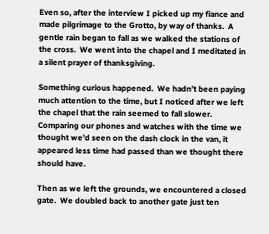Even so, after the interview I picked up my fiance and made pilgrimage to the Grotto, by way of thanks.  A gentle rain began to fall as we walked the stations of the cross.  We went into the chapel and I meditated in a silent prayer of thanksgiving.

Something curious happened.  We hadn’t been paying much attention to the time, but I noticed after we left the chapel that the rain seemed to fall slower.  Comparing our phones and watches with the time we thought we’d seen on the dash clock in the van, it appeared less time had passed than we thought there should have.

Then as we left the grounds, we encountered a closed gate.  We doubled back to another gate just ten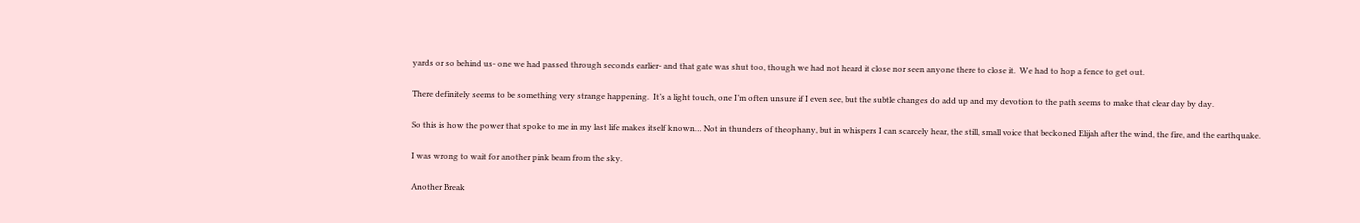yards or so behind us- one we had passed through seconds earlier- and that gate was shut too, though we had not heard it close nor seen anyone there to close it.  We had to hop a fence to get out.

There definitely seems to be something very strange happening.  It’s a light touch, one I’m often unsure if I even see, but the subtle changes do add up and my devotion to the path seems to make that clear day by day.

So this is how the power that spoke to me in my last life makes itself known… Not in thunders of theophany, but in whispers I can scarcely hear, the still, small voice that beckoned Elijah after the wind, the fire, and the earthquake.

I was wrong to wait for another pink beam from the sky.

Another Break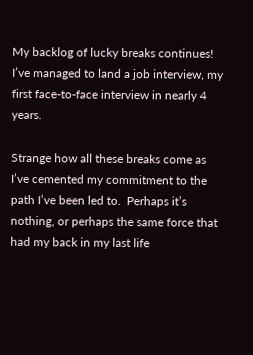My backlog of lucky breaks continues!  I’ve managed to land a job interview, my first face-to-face interview in nearly 4 years.

Strange how all these breaks come as I’ve cemented my commitment to the path I’ve been led to.  Perhaps it’s nothing, or perhaps the same force that had my back in my last life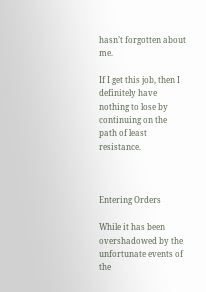hasn’t forgotten about me.

If I get this job, then I definitely have nothing to lose by continuing on the path of least resistance.



Entering Orders

While it has been overshadowed by the unfortunate events of the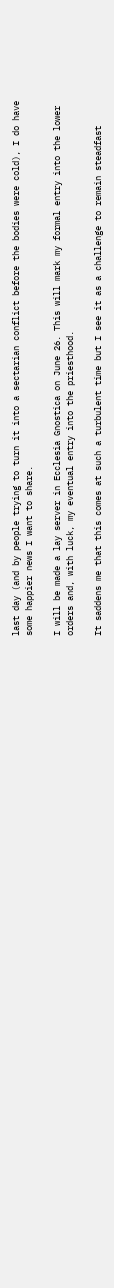last day (and by people trying to turn it into a sectarian conflict before the bodies were cold), I do have some happier news I want to share.

I will be made a lay server in Ecclesia Gnostica on June 26. This will mark my formal entry into the lower orders and, with luck, my eventual entry into the priesthood.

It saddens me that this comes at such a turbulent time but I see it as a challenge to remain steadfast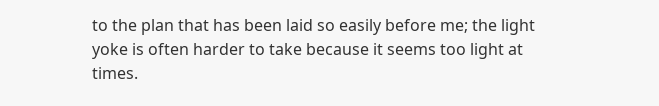to the plan that has been laid so easily before me; the light yoke is often harder to take because it seems too light at times.